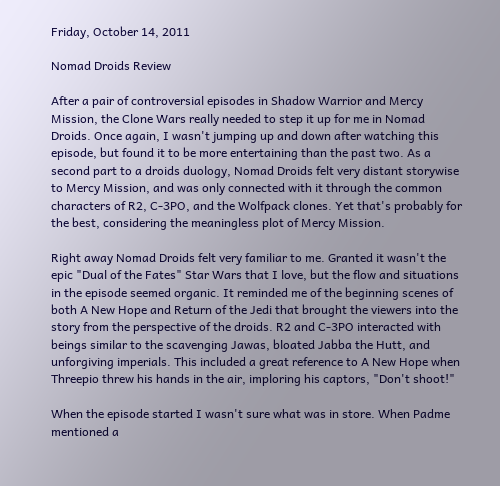Friday, October 14, 2011

Nomad Droids Review

After a pair of controversial episodes in Shadow Warrior and Mercy Mission, the Clone Wars really needed to step it up for me in Nomad Droids. Once again, I wasn't jumping up and down after watching this episode, but found it to be more entertaining than the past two. As a second part to a droids duology, Nomad Droids felt very distant storywise to Mercy Mission, and was only connected with it through the common characters of R2, C-3PO, and the Wolfpack clones. Yet that's probably for the best, considering the meaningless plot of Mercy Mission.

Right away Nomad Droids felt very familiar to me. Granted it wasn't the epic "Dual of the Fates" Star Wars that I love, but the flow and situations in the episode seemed organic. It reminded me of the beginning scenes of both A New Hope and Return of the Jedi that brought the viewers into the story from the perspective of the droids. R2 and C-3PO interacted with beings similar to the scavenging Jawas, bloated Jabba the Hutt, and unforgiving imperials. This included a great reference to A New Hope when Threepio threw his hands in the air, imploring his captors, "Don't shoot!"

When the episode started I wasn't sure what was in store. When Padme mentioned a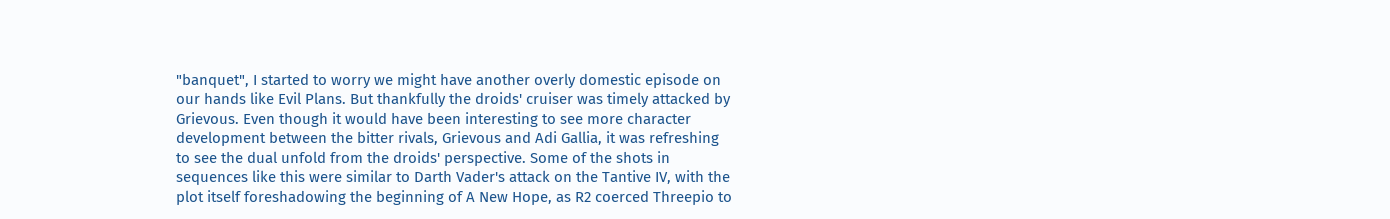"banquet", I started to worry we might have another overly domestic episode on our hands like Evil Plans. But thankfully the droids' cruiser was timely attacked by Grievous. Even though it would have been interesting to see more character development between the bitter rivals, Grievous and Adi Gallia, it was refreshing to see the dual unfold from the droids' perspective. Some of the shots in sequences like this were similar to Darth Vader's attack on the Tantive IV, with the plot itself foreshadowing the beginning of A New Hope, as R2 coerced Threepio to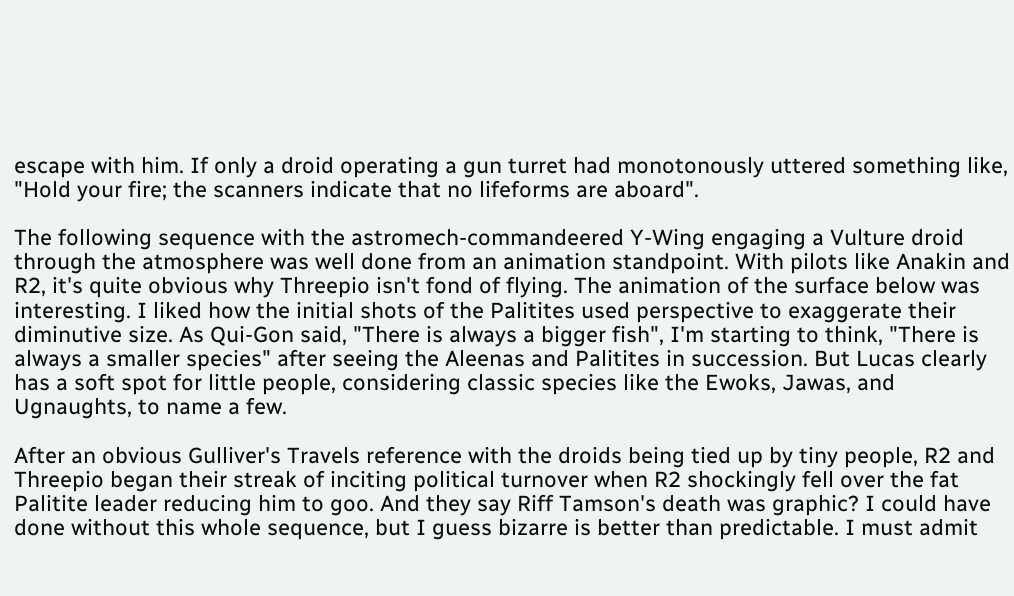escape with him. If only a droid operating a gun turret had monotonously uttered something like, "Hold your fire; the scanners indicate that no lifeforms are aboard".

The following sequence with the astromech-commandeered Y-Wing engaging a Vulture droid through the atmosphere was well done from an animation standpoint. With pilots like Anakin and R2, it's quite obvious why Threepio isn't fond of flying. The animation of the surface below was interesting. I liked how the initial shots of the Palitites used perspective to exaggerate their diminutive size. As Qui-Gon said, "There is always a bigger fish", I'm starting to think, "There is always a smaller species" after seeing the Aleenas and Palitites in succession. But Lucas clearly has a soft spot for little people, considering classic species like the Ewoks, Jawas, and Ugnaughts, to name a few.

After an obvious Gulliver's Travels reference with the droids being tied up by tiny people, R2 and Threepio began their streak of inciting political turnover when R2 shockingly fell over the fat Palitite leader reducing him to goo. And they say Riff Tamson's death was graphic? I could have done without this whole sequence, but I guess bizarre is better than predictable. I must admit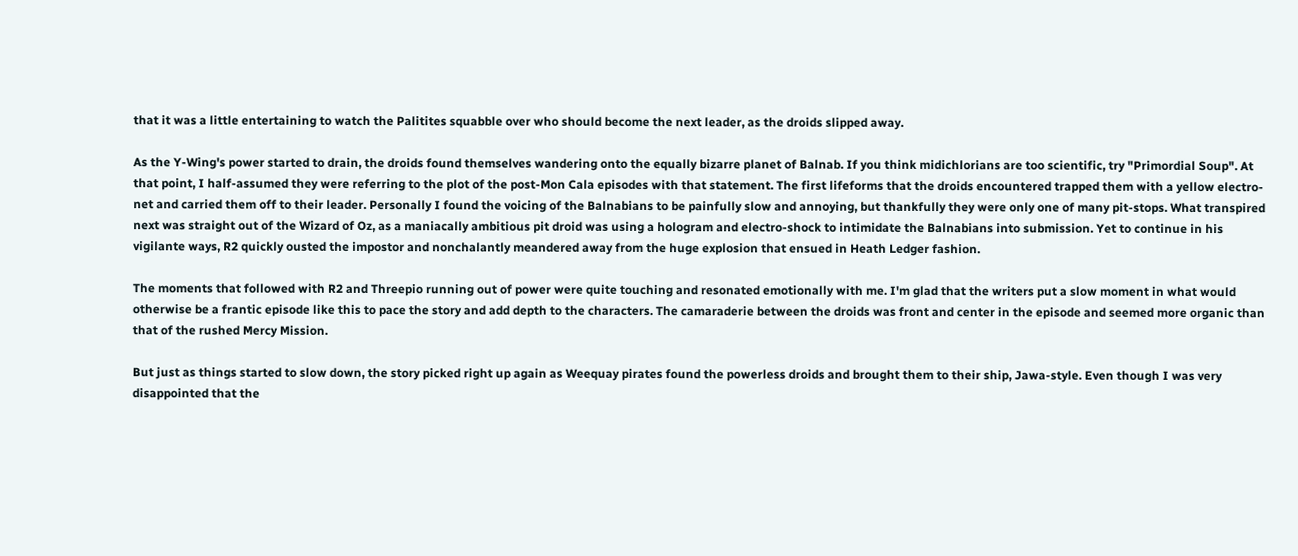that it was a little entertaining to watch the Palitites squabble over who should become the next leader, as the droids slipped away.

As the Y-Wing's power started to drain, the droids found themselves wandering onto the equally bizarre planet of Balnab. If you think midichlorians are too scientific, try "Primordial Soup". At that point, I half-assumed they were referring to the plot of the post-Mon Cala episodes with that statement. The first lifeforms that the droids encountered trapped them with a yellow electro-net and carried them off to their leader. Personally I found the voicing of the Balnabians to be painfully slow and annoying, but thankfully they were only one of many pit-stops. What transpired next was straight out of the Wizard of Oz, as a maniacally ambitious pit droid was using a hologram and electro-shock to intimidate the Balnabians into submission. Yet to continue in his vigilante ways, R2 quickly ousted the impostor and nonchalantly meandered away from the huge explosion that ensued in Heath Ledger fashion.

The moments that followed with R2 and Threepio running out of power were quite touching and resonated emotionally with me. I'm glad that the writers put a slow moment in what would otherwise be a frantic episode like this to pace the story and add depth to the characters. The camaraderie between the droids was front and center in the episode and seemed more organic than that of the rushed Mercy Mission.

But just as things started to slow down, the story picked right up again as Weequay pirates found the powerless droids and brought them to their ship, Jawa-style. Even though I was very disappointed that the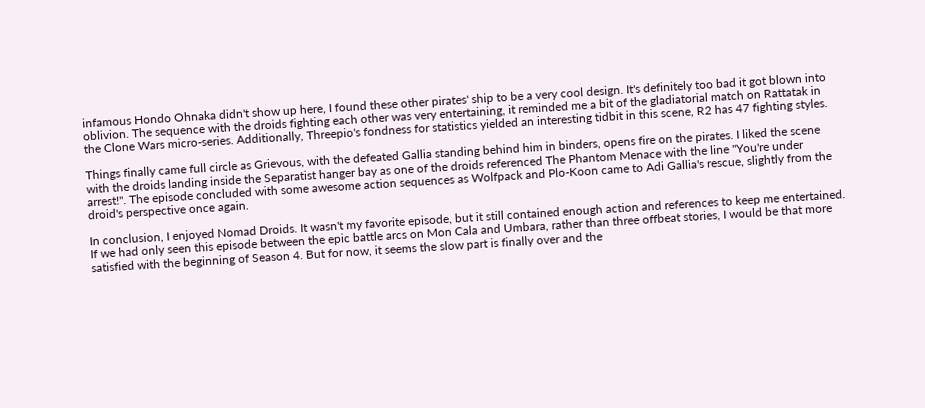infamous Hondo Ohnaka didn't show up here, I found these other pirates' ship to be a very cool design. It's definitely too bad it got blown into oblivion. The sequence with the droids fighting each other was very entertaining, it reminded me a bit of the gladiatorial match on Rattatak in the Clone Wars micro-series. Additionally, Threepio's fondness for statistics yielded an interesting tidbit in this scene, R2 has 47 fighting styles.

Things finally came full circle as Grievous, with the defeated Gallia standing behind him in binders, opens fire on the pirates. I liked the scene with the droids landing inside the Separatist hanger bay as one of the droids referenced The Phantom Menace with the line "You're under arrest!". The episode concluded with some awesome action sequences as Wolfpack and Plo-Koon came to Adi Gallia's rescue, slightly from the droid's perspective once again.

In conclusion, I enjoyed Nomad Droids. It wasn't my favorite episode, but it still contained enough action and references to keep me entertained. If we had only seen this episode between the epic battle arcs on Mon Cala and Umbara, rather than three offbeat stories, I would be that more satisfied with the beginning of Season 4. But for now, it seems the slow part is finally over and the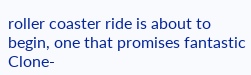roller coaster ride is about to begin, one that promises fantastic Clone-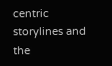centric storylines and the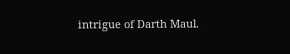intrigue of Darth Maul.